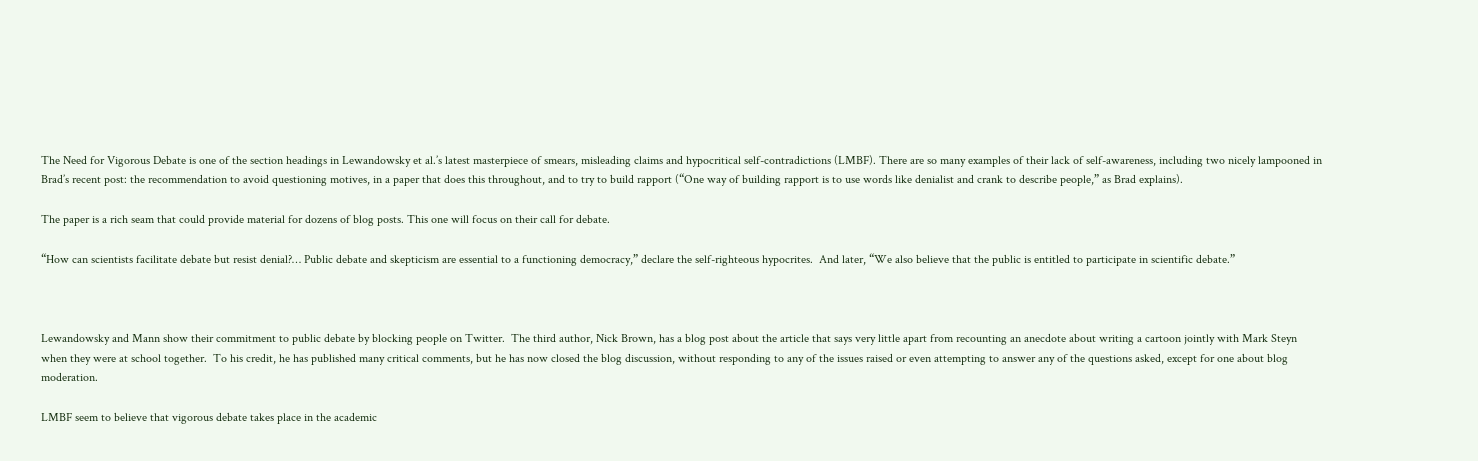The Need for Vigorous Debate is one of the section headings in Lewandowsky et al.’s latest masterpiece of smears, misleading claims and hypocritical self-contradictions (LMBF). There are so many examples of their lack of self-awareness, including two nicely lampooned in Brad’s recent post: the recommendation to avoid questioning motives, in a paper that does this throughout, and to try to build rapport (“One way of building rapport is to use words like denialist and crank to describe people,” as Brad explains).

The paper is a rich seam that could provide material for dozens of blog posts. This one will focus on their call for debate.

“How can scientists facilitate debate but resist denial?… Public debate and skepticism are essential to a functioning democracy,” declare the self-righteous hypocrites.  And later, “We also believe that the public is entitled to participate in scientific debate.”



Lewandowsky and Mann show their commitment to public debate by blocking people on Twitter.  The third author, Nick Brown, has a blog post about the article that says very little apart from recounting an anecdote about writing a cartoon jointly with Mark Steyn when they were at school together.  To his credit, he has published many critical comments, but he has now closed the blog discussion, without responding to any of the issues raised or even attempting to answer any of the questions asked, except for one about blog moderation.

LMBF seem to believe that vigorous debate takes place in the academic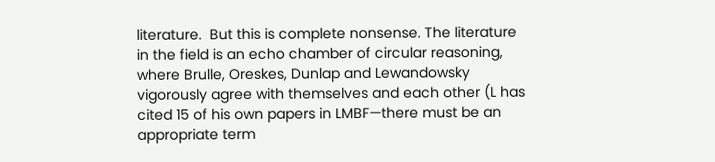literature.  But this is complete nonsense. The literature in the field is an echo chamber of circular reasoning, where Brulle, Oreskes, Dunlap and Lewandowsky vigorously agree with themselves and each other (L has cited 15 of his own papers in LMBF—there must be an appropriate term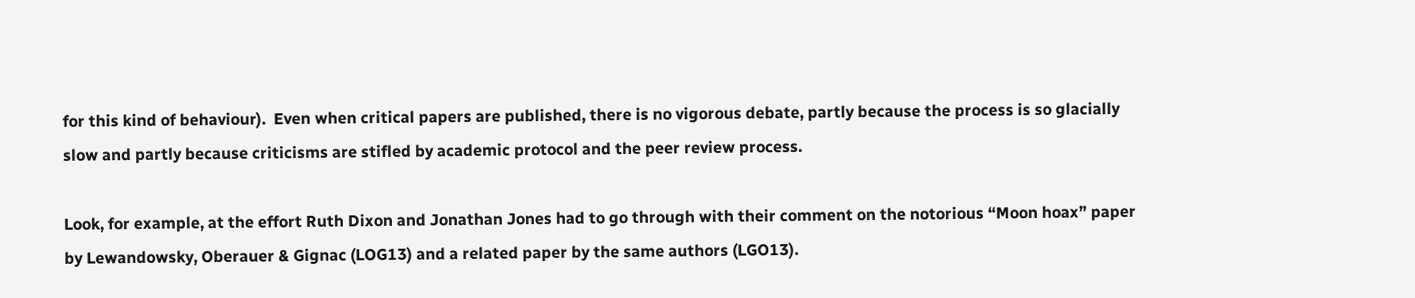for this kind of behaviour).  Even when critical papers are published, there is no vigorous debate, partly because the process is so glacially slow and partly because criticisms are stifled by academic protocol and the peer review process.

Look, for example, at the effort Ruth Dixon and Jonathan Jones had to go through with their comment on the notorious “Moon hoax” paper by Lewandowsky, Oberauer & Gignac (LOG13) and a related paper by the same authors (LGO13).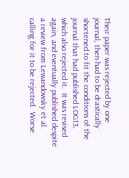Their paper was rejected by one journal, then had to be drastically shortened to fit the conditions of the journal that had published LOG13, which also rejected it.  It was revised again, and eventually published despite a review from Lewandowsky et al. calling for it to be rejected.  Worse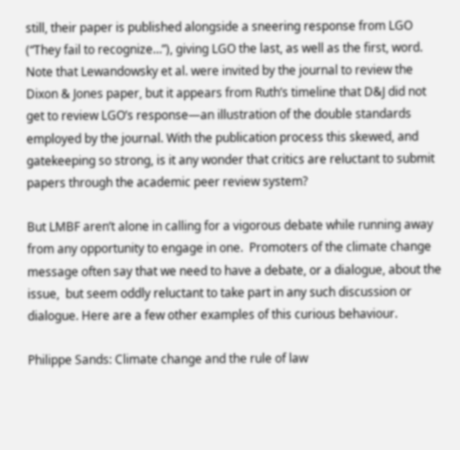still, their paper is published alongside a sneering response from LGO (“They fail to recognize…”), giving LGO the last, as well as the first, word.  Note that Lewandowsky et al. were invited by the journal to review the Dixon & Jones paper, but it appears from Ruth’s timeline that D&J did not get to review LGO’s response—an illustration of the double standards employed by the journal. With the publication process this skewed, and gatekeeping so strong, is it any wonder that critics are reluctant to submit papers through the academic peer review system?

But LMBF aren’t alone in calling for a vigorous debate while running away from any opportunity to engage in one.  Promoters of the climate change message often say that we need to have a debate, or a dialogue, about the issue,  but seem oddly reluctant to take part in any such discussion or dialogue. Here are a few other examples of this curious behaviour.

Philippe Sands: Climate change and the rule of law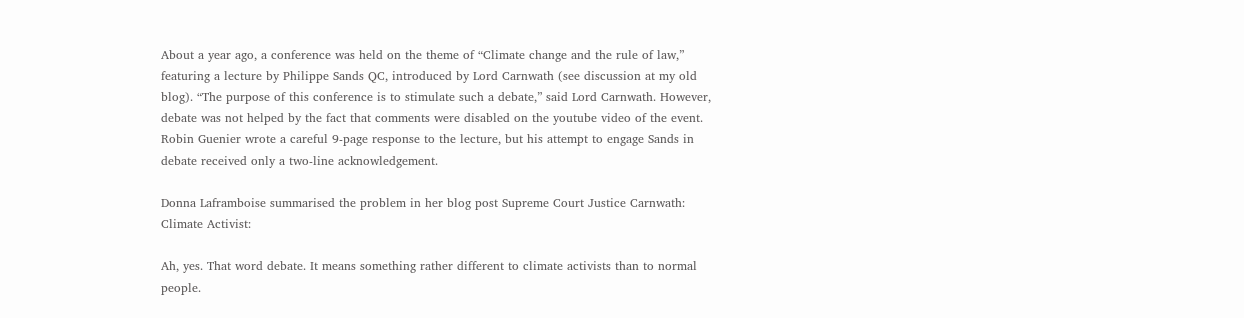About a year ago, a conference was held on the theme of “Climate change and the rule of law,” featuring a lecture by Philippe Sands QC, introduced by Lord Carnwath (see discussion at my old blog). “The purpose of this conference is to stimulate such a debate,” said Lord Carnwath. However, debate was not helped by the fact that comments were disabled on the youtube video of the event.  Robin Guenier wrote a careful 9-page response to the lecture, but his attempt to engage Sands in debate received only a two-line acknowledgement.

Donna Laframboise summarised the problem in her blog post Supreme Court Justice Carnwath: Climate Activist:

Ah, yes. That word debate. It means something rather different to climate activists than to normal people.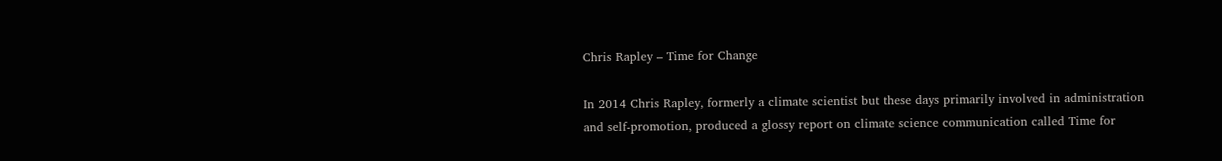Chris Rapley – Time for Change

In 2014 Chris Rapley, formerly a climate scientist but these days primarily involved in administration and self-promotion, produced a glossy report on climate science communication called Time for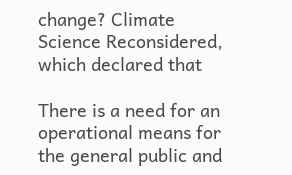change? Climate Science Reconsidered, which declared that

There is a need for an operational means for the general public and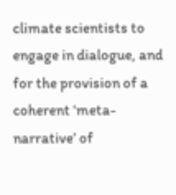climate scientists to engage in dialogue, and for the provision of a coherent ‘meta-narrative’ of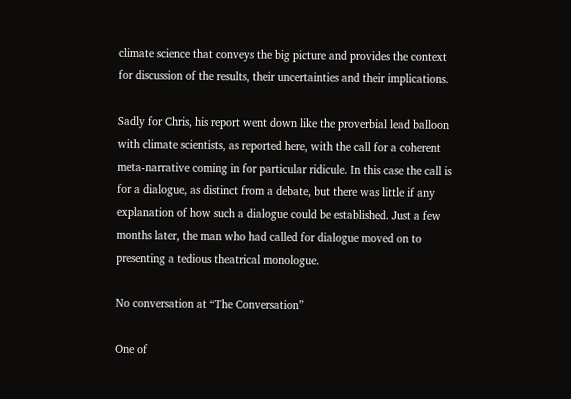climate science that conveys the big picture and provides the context for discussion of the results, their uncertainties and their implications.

Sadly for Chris, his report went down like the proverbial lead balloon with climate scientists, as reported here, with the call for a coherent meta-narrative coming in for particular ridicule. In this case the call is for a dialogue, as distinct from a debate, but there was little if any explanation of how such a dialogue could be established. Just a few months later, the man who had called for dialogue moved on to presenting a tedious theatrical monologue.

No conversation at “The Conversation”

One of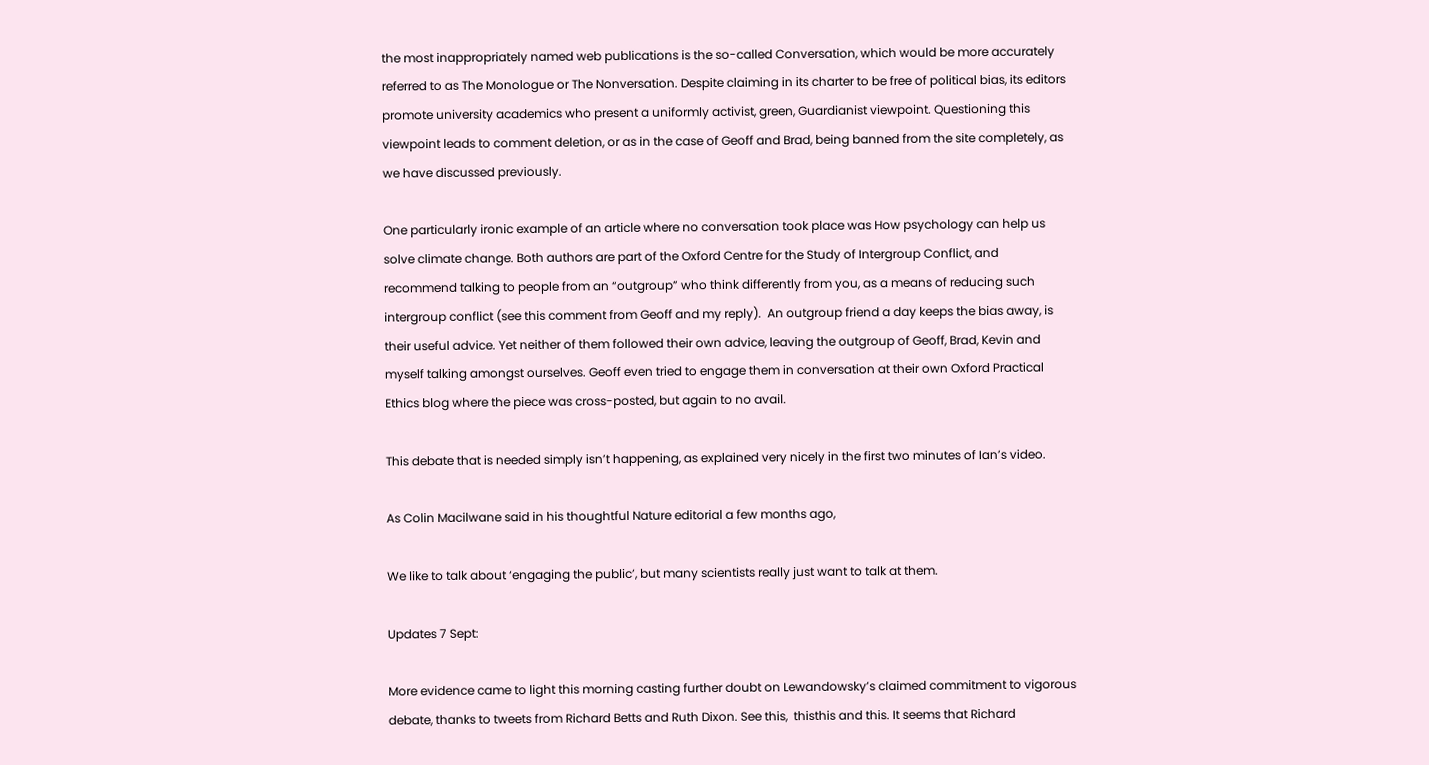the most inappropriately named web publications is the so-called Conversation, which would be more accurately referred to as The Monologue or The Nonversation. Despite claiming in its charter to be free of political bias, its editors promote university academics who present a uniformly activist, green, Guardianist viewpoint. Questioning this viewpoint leads to comment deletion, or as in the case of Geoff and Brad, being banned from the site completely, as we have discussed previously.

One particularly ironic example of an article where no conversation took place was How psychology can help us solve climate change. Both authors are part of the Oxford Centre for the Study of Intergroup Conflict, and recommend talking to people from an “outgroup” who think differently from you, as a means of reducing such intergroup conflict (see this comment from Geoff and my reply).  An outgroup friend a day keeps the bias away, is their useful advice. Yet neither of them followed their own advice, leaving the outgroup of Geoff, Brad, Kevin and myself talking amongst ourselves. Geoff even tried to engage them in conversation at their own Oxford Practical Ethics blog where the piece was cross-posted, but again to no avail.

This debate that is needed simply isn’t happening, as explained very nicely in the first two minutes of Ian’s video.

As Colin Macilwane said in his thoughtful Nature editorial a few months ago,

We like to talk about ‘engaging the public’, but many scientists really just want to talk at them.

Updates 7 Sept:

More evidence came to light this morning casting further doubt on Lewandowsky’s claimed commitment to vigorous debate, thanks to tweets from Richard Betts and Ruth Dixon. See this,  thisthis and this. It seems that Richard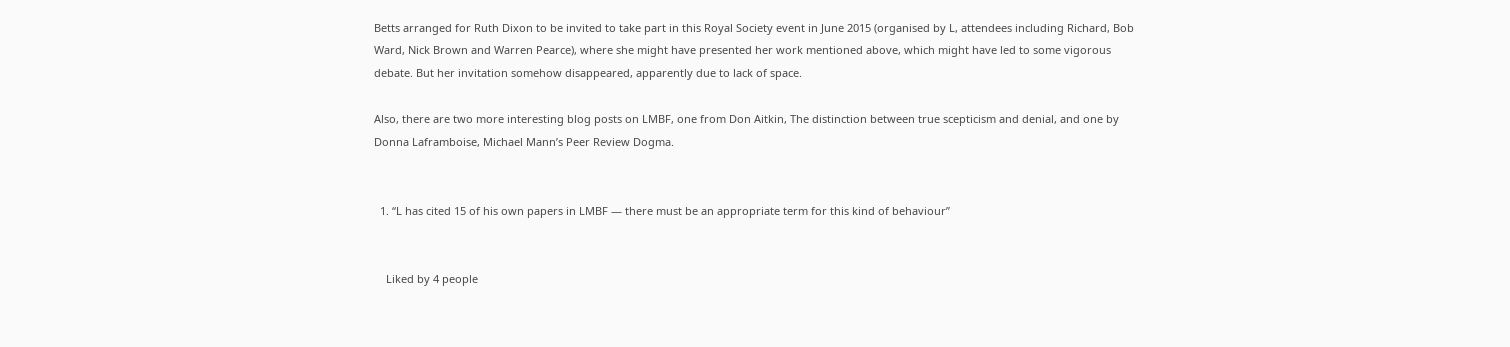Betts arranged for Ruth Dixon to be invited to take part in this Royal Society event in June 2015 (organised by L, attendees including Richard, Bob Ward, Nick Brown and Warren Pearce), where she might have presented her work mentioned above, which might have led to some vigorous debate. But her invitation somehow disappeared, apparently due to lack of space.

Also, there are two more interesting blog posts on LMBF, one from Don Aitkin, The distinction between true scepticism and denial, and one by Donna Laframboise, Michael Mann’s Peer Review Dogma.


  1. “L has cited 15 of his own papers in LMBF — there must be an appropriate term for this kind of behaviour”


    Liked by 4 people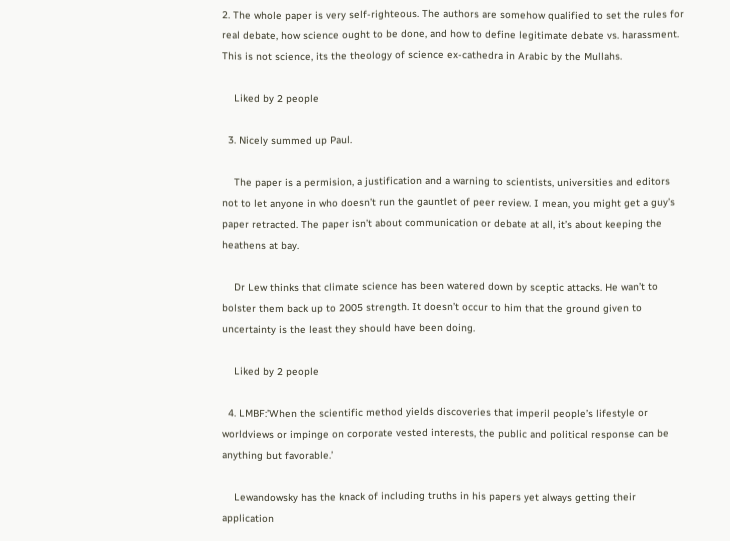2. The whole paper is very self-righteous. The authors are somehow qualified to set the rules for real debate, how science ought to be done, and how to define legitimate debate vs. harassment. This is not science, its the theology of science ex-cathedra in Arabic by the Mullahs.

    Liked by 2 people

  3. Nicely summed up Paul.

    The paper is a permision, a justification and a warning to scientists, universities and editors not to let anyone in who doesn’t run the gauntlet of peer review. I mean, you might get a guy’s paper retracted. The paper isn’t about communication or debate at all, it’s about keeping the heathens at bay.

    Dr Lew thinks that climate science has been watered down by sceptic attacks. He wan’t to bolster them back up to 2005 strength. It doesn’t occur to him that the ground given to uncertainty is the least they should have been doing.

    Liked by 2 people

  4. LMBF:’When the scientific method yields discoveries that imperil people’s lifestyle or worldviews or impinge on corporate vested interests, the public and political response can be anything but favorable.’

    Lewandowsky has the knack of including truths in his papers yet always getting their application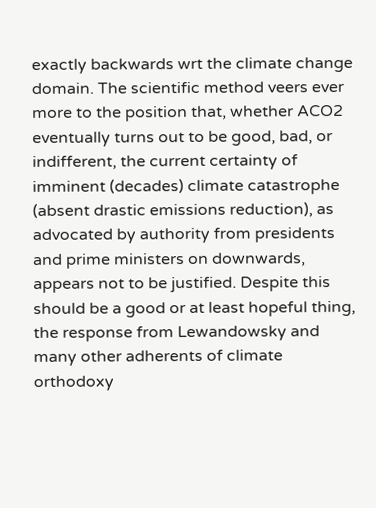exactly backwards wrt the climate change domain. The scientific method veers ever more to the position that, whether ACO2 eventually turns out to be good, bad, or indifferent, the current certainty of imminent (decades) climate catastrophe (absent drastic emissions reduction), as advocated by authority from presidents and prime ministers on downwards, appears not to be justified. Despite this should be a good or at least hopeful thing, the response from Lewandowsky and many other adherents of climate orthodoxy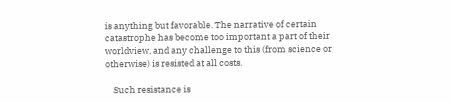is anything but favorable. The narrative of certain catastrophe has become too important a part of their worldview, and any challenge to this (from science or otherwise) is resisted at all costs.

    Such resistance is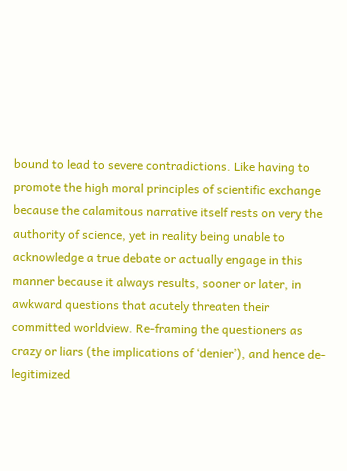bound to lead to severe contradictions. Like having to promote the high moral principles of scientific exchange because the calamitous narrative itself rests on very the authority of science, yet in reality being unable to acknowledge a true debate or actually engage in this manner because it always results, sooner or later, in awkward questions that acutely threaten their committed worldview. Re-framing the questioners as crazy or liars (the implications of ‘denier’), and hence de-legitimized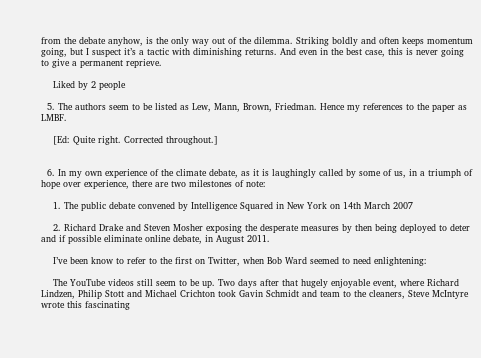from the debate anyhow, is the only way out of the dilemma. Striking boldly and often keeps momentum going, but I suspect it’s a tactic with diminishing returns. And even in the best case, this is never going to give a permanent reprieve.

    Liked by 2 people

  5. The authors seem to be listed as Lew, Mann, Brown, Friedman. Hence my references to the paper as LMBF.

    [Ed: Quite right. Corrected throughout.]


  6. In my own experience of the climate debate, as it is laughingly called by some of us, in a triumph of hope over experience, there are two milestones of note:

    1. The public debate convened by Intelligence Squared in New York on 14th March 2007

    2. Richard Drake and Steven Mosher exposing the desperate measures by then being deployed to deter and if possible eliminate online debate, in August 2011.

    I’ve been know to refer to the first on Twitter, when Bob Ward seemed to need enlightening:

    The YouTube videos still seem to be up. Two days after that hugely enjoyable event, where Richard Lindzen, Philip Stott and Michael Crichton took Gavin Schmidt and team to the cleaners, Steve McIntyre wrote this fascinating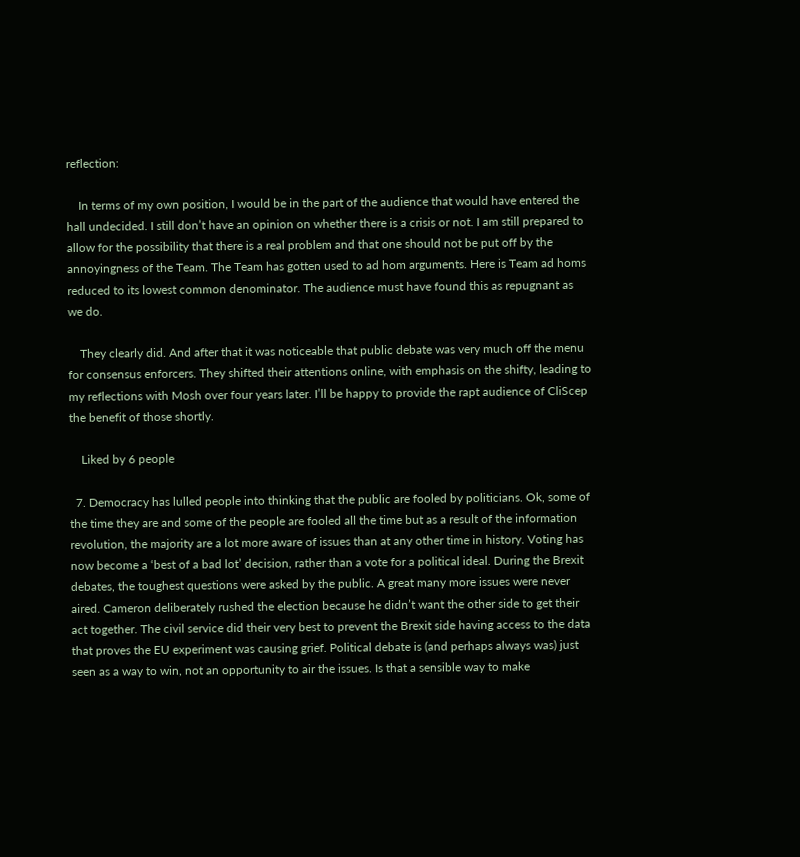reflection:

    In terms of my own position, I would be in the part of the audience that would have entered the hall undecided. I still don’t have an opinion on whether there is a crisis or not. I am still prepared to allow for the possibility that there is a real problem and that one should not be put off by the annoyingness of the Team. The Team has gotten used to ad hom arguments. Here is Team ad homs reduced to its lowest common denominator. The audience must have found this as repugnant as we do.

    They clearly did. And after that it was noticeable that public debate was very much off the menu for consensus enforcers. They shifted their attentions online, with emphasis on the shifty, leading to my reflections with Mosh over four years later. I’ll be happy to provide the rapt audience of CliScep the benefit of those shortly.

    Liked by 6 people

  7. Democracy has lulled people into thinking that the public are fooled by politicians. Ok, some of the time they are and some of the people are fooled all the time but as a result of the information revolution, the majority are a lot more aware of issues than at any other time in history. Voting has now become a ‘best of a bad lot’ decision, rather than a vote for a political ideal. During the Brexit debates, the toughest questions were asked by the public. A great many more issues were never aired. Cameron deliberately rushed the election because he didn’t want the other side to get their act together. The civil service did their very best to prevent the Brexit side having access to the data that proves the EU experiment was causing grief. Political debate is (and perhaps always was) just seen as a way to win, not an opportunity to air the issues. Is that a sensible way to make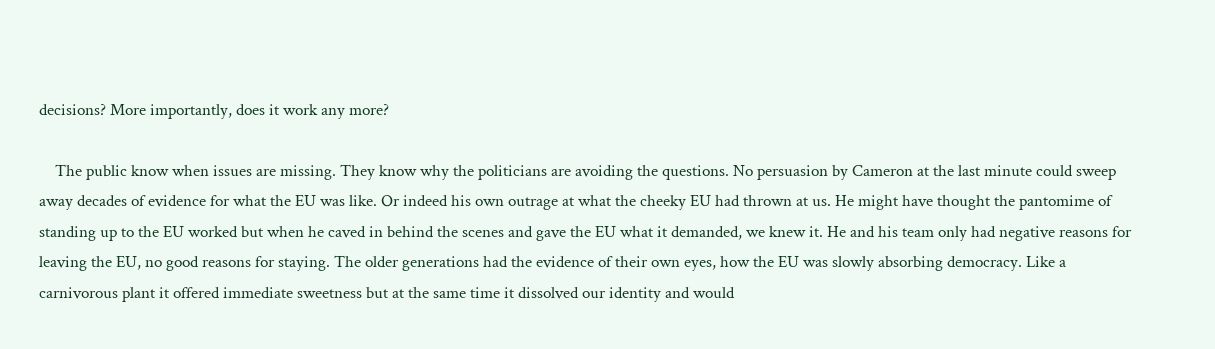decisions? More importantly, does it work any more?

    The public know when issues are missing. They know why the politicians are avoiding the questions. No persuasion by Cameron at the last minute could sweep away decades of evidence for what the EU was like. Or indeed his own outrage at what the cheeky EU had thrown at us. He might have thought the pantomime of standing up to the EU worked but when he caved in behind the scenes and gave the EU what it demanded, we knew it. He and his team only had negative reasons for leaving the EU, no good reasons for staying. The older generations had the evidence of their own eyes, how the EU was slowly absorbing democracy. Like a carnivorous plant it offered immediate sweetness but at the same time it dissolved our identity and would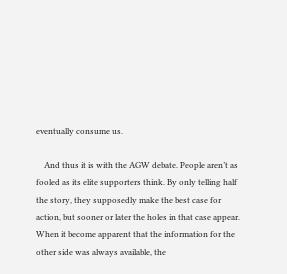eventually consume us.

    And thus it is with the AGW debate. People aren’t as fooled as its elite supporters think. By only telling half the story, they supposedly make the best case for action, but sooner or later the holes in that case appear. When it become apparent that the information for the other side was always available, the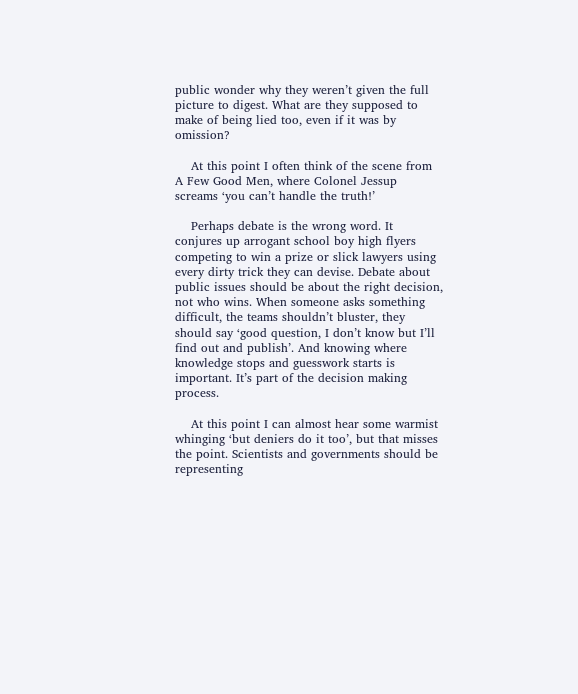public wonder why they weren’t given the full picture to digest. What are they supposed to make of being lied too, even if it was by omission?

    At this point I often think of the scene from A Few Good Men, where Colonel Jessup screams ‘you can’t handle the truth!’

    Perhaps debate is the wrong word. It conjures up arrogant school boy high flyers competing to win a prize or slick lawyers using every dirty trick they can devise. Debate about public issues should be about the right decision, not who wins. When someone asks something difficult, the teams shouldn’t bluster, they should say ‘good question, I don’t know but I’ll find out and publish’. And knowing where knowledge stops and guesswork starts is important. It’s part of the decision making process.

    At this point I can almost hear some warmist whinging ‘but deniers do it too’, but that misses the point. Scientists and governments should be representing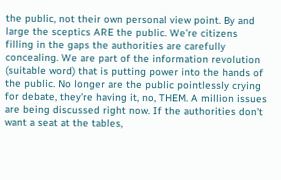the public, not their own personal view point. By and large the sceptics ARE the public. We’re citizens filling in the gaps the authorities are carefully concealing. We are part of the information revolution (suitable word) that is putting power into the hands of the public. No longer are the public pointlessly crying for debate, they’re having it, no, THEM. A million issues are being discussed right now. If the authorities don’t want a seat at the tables,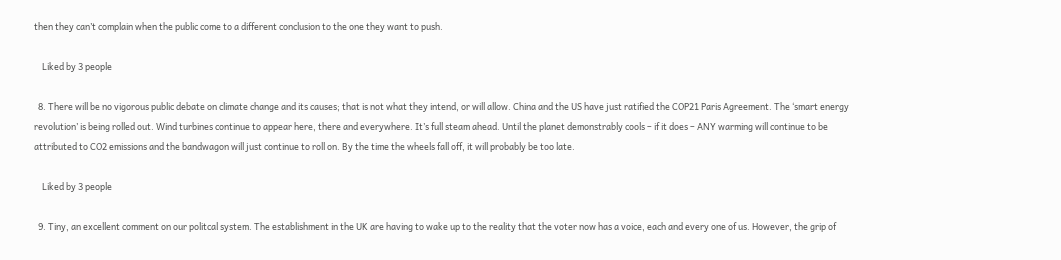then they can’t complain when the public come to a different conclusion to the one they want to push.

    Liked by 3 people

  8. There will be no vigorous public debate on climate change and its causes; that is not what they intend, or will allow. China and the US have just ratified the COP21 Paris Agreement. The ‘smart energy revolution’ is being rolled out. Wind turbines continue to appear here, there and everywhere. It’s full steam ahead. Until the planet demonstrably cools – if it does – ANY warming will continue to be attributed to CO2 emissions and the bandwagon will just continue to roll on. By the time the wheels fall off, it will probably be too late.

    Liked by 3 people

  9. Tiny, an excellent comment on our politcal system. The establishment in the UK are having to wake up to the reality that the voter now has a voice, each and every one of us. However, the grip of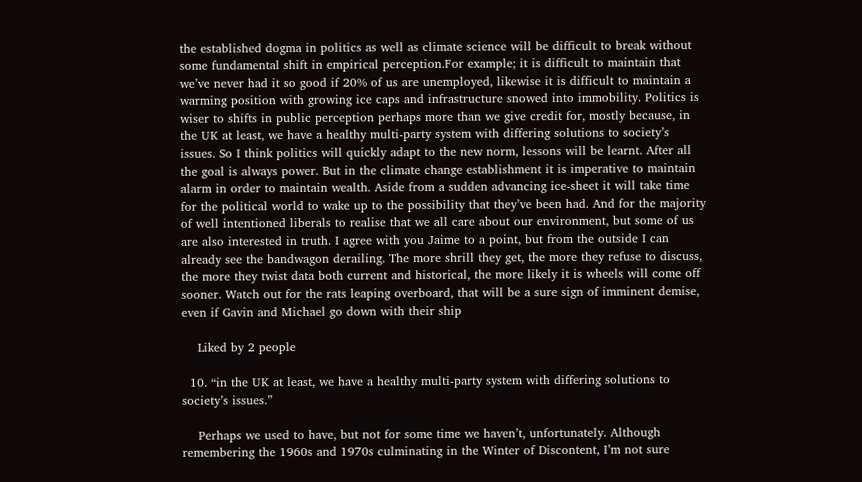the established dogma in politics as well as climate science will be difficult to break without some fundamental shift in empirical perception.For example; it is difficult to maintain that we’ve never had it so good if 20% of us are unemployed, likewise it is difficult to maintain a warming position with growing ice caps and infrastructure snowed into immobility. Politics is wiser to shifts in public perception perhaps more than we give credit for, mostly because, in the UK at least, we have a healthy multi-party system with differing solutions to society’s issues. So I think politics will quickly adapt to the new norm, lessons will be learnt. After all the goal is always power. But in the climate change establishment it is imperative to maintain alarm in order to maintain wealth. Aside from a sudden advancing ice-sheet it will take time for the political world to wake up to the possibility that they’ve been had. And for the majority of well intentioned liberals to realise that we all care about our environment, but some of us are also interested in truth. I agree with you Jaime to a point, but from the outside I can already see the bandwagon derailing. The more shrill they get, the more they refuse to discuss, the more they twist data both current and historical, the more likely it is wheels will come off sooner. Watch out for the rats leaping overboard, that will be a sure sign of imminent demise, even if Gavin and Michael go down with their ship

    Liked by 2 people

  10. “in the UK at least, we have a healthy multi-party system with differing solutions to society’s issues.”

    Perhaps we used to have, but not for some time we haven’t, unfortunately. Although remembering the 1960s and 1970s culminating in the Winter of Discontent, I’m not sure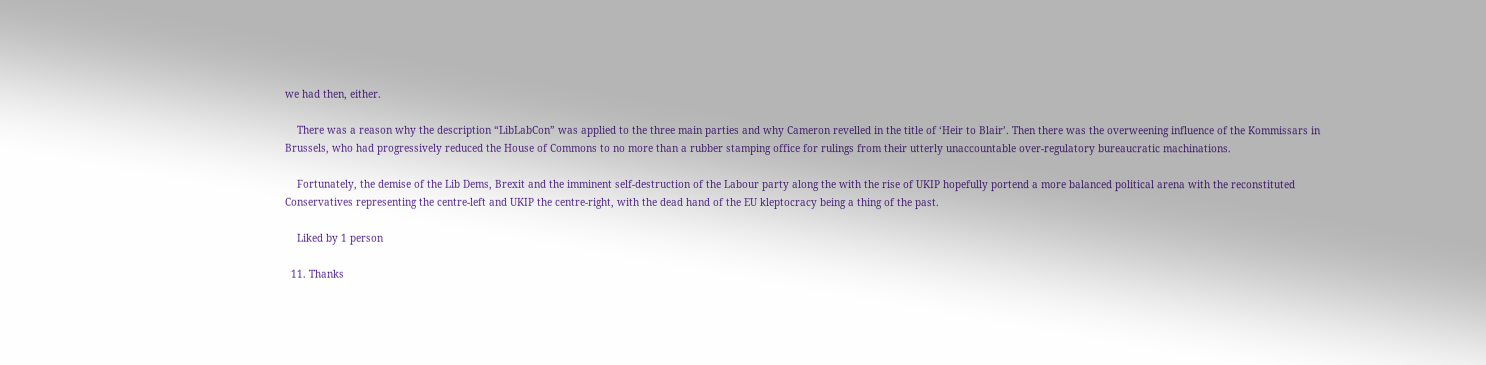we had then, either.

    There was a reason why the description “LibLabCon” was applied to the three main parties and why Cameron revelled in the title of ‘Heir to Blair’. Then there was the overweening influence of the Kommissars in Brussels, who had progressively reduced the House of Commons to no more than a rubber stamping office for rulings from their utterly unaccountable over-regulatory bureaucratic machinations.

    Fortunately, the demise of the Lib Dems, Brexit and the imminent self-destruction of the Labour party along the with the rise of UKIP hopefully portend a more balanced political arena with the reconstituted Conservatives representing the centre-left and UKIP the centre-right, with the dead hand of the EU kleptocracy being a thing of the past.

    Liked by 1 person

  11. Thanks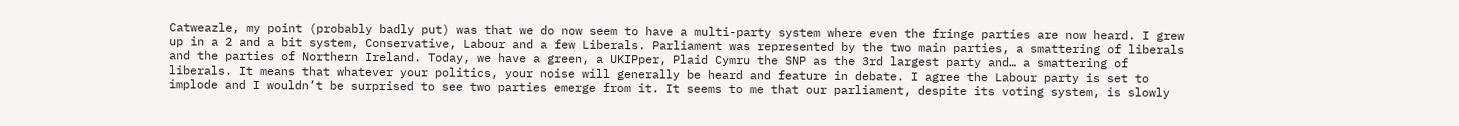Catweazle, my point (probably badly put) was that we do now seem to have a multi-party system where even the fringe parties are now heard. I grew up in a 2 and a bit system, Conservative, Labour and a few Liberals. Parliament was represented by the two main parties, a smattering of liberals and the parties of Northern Ireland. Today, we have a green, a UKIPper, Plaid Cymru the SNP as the 3rd largest party and… a smattering of liberals. It means that whatever your politics, your noise will generally be heard and feature in debate. I agree the Labour party is set to implode and I wouldn’t be surprised to see two parties emerge from it. It seems to me that our parliament, despite its voting system, is slowly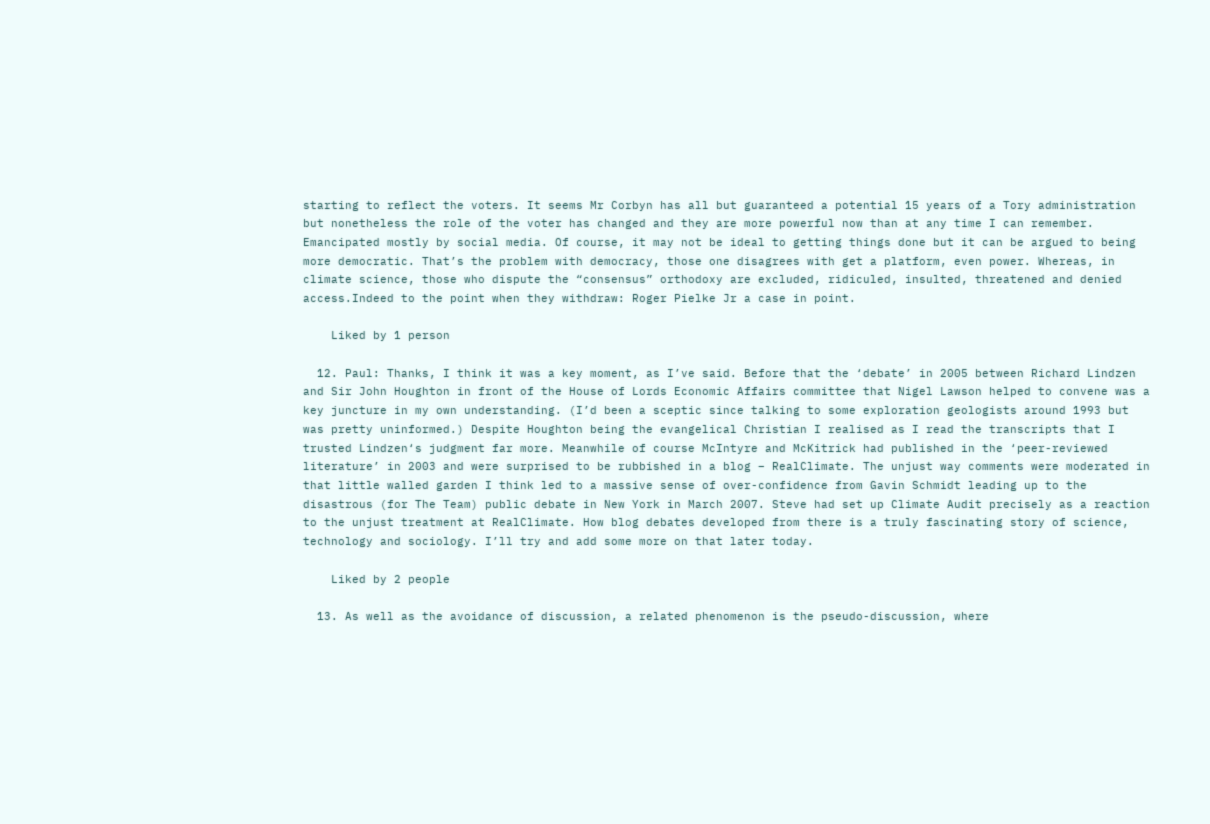starting to reflect the voters. It seems Mr Corbyn has all but guaranteed a potential 15 years of a Tory administration but nonetheless the role of the voter has changed and they are more powerful now than at any time I can remember. Emancipated mostly by social media. Of course, it may not be ideal to getting things done but it can be argued to being more democratic. That’s the problem with democracy, those one disagrees with get a platform, even power. Whereas, in climate science, those who dispute the “consensus” orthodoxy are excluded, ridiculed, insulted, threatened and denied access.Indeed to the point when they withdraw: Roger Pielke Jr a case in point.

    Liked by 1 person

  12. Paul: Thanks, I think it was a key moment, as I’ve said. Before that the ‘debate’ in 2005 between Richard Lindzen and Sir John Houghton in front of the House of Lords Economic Affairs committee that Nigel Lawson helped to convene was a key juncture in my own understanding. (I’d been a sceptic since talking to some exploration geologists around 1993 but was pretty uninformed.) Despite Houghton being the evangelical Christian I realised as I read the transcripts that I trusted Lindzen‘s judgment far more. Meanwhile of course McIntyre and McKitrick had published in the ‘peer-reviewed literature’ in 2003 and were surprised to be rubbished in a blog – RealClimate. The unjust way comments were moderated in that little walled garden I think led to a massive sense of over-confidence from Gavin Schmidt leading up to the disastrous (for The Team) public debate in New York in March 2007. Steve had set up Climate Audit precisely as a reaction to the unjust treatment at RealClimate. How blog debates developed from there is a truly fascinating story of science, technology and sociology. I’ll try and add some more on that later today.

    Liked by 2 people

  13. As well as the avoidance of discussion, a related phenomenon is the pseudo-discussion, where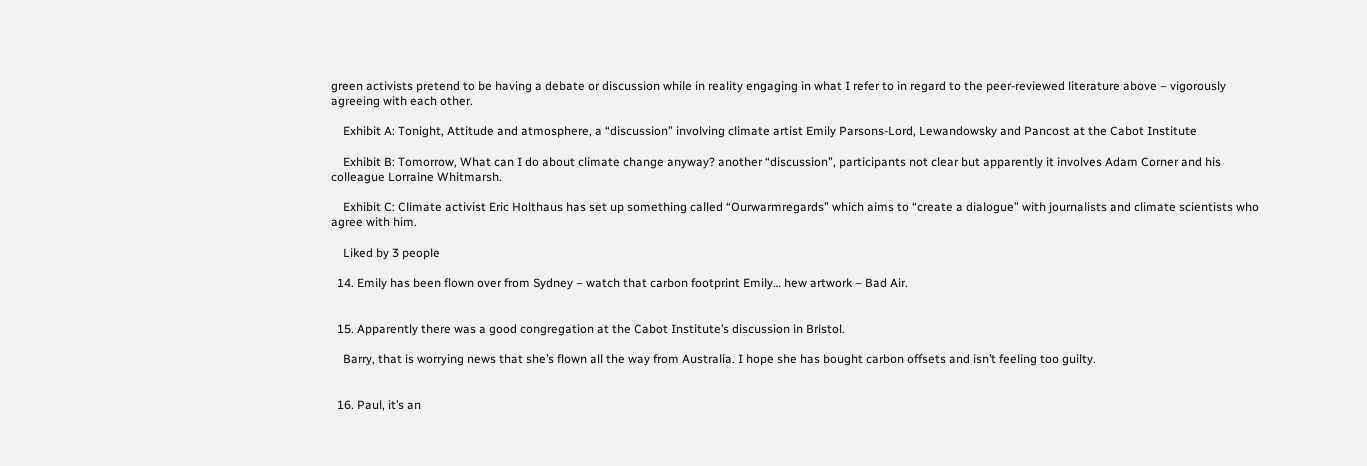green activists pretend to be having a debate or discussion while in reality engaging in what I refer to in regard to the peer-reviewed literature above – vigorously agreeing with each other.

    Exhibit A: Tonight, Attitude and atmosphere, a “discussion” involving climate artist Emily Parsons-Lord, Lewandowsky and Pancost at the Cabot Institute

    Exhibit B: Tomorrow, What can I do about climate change anyway? another “discussion”, participants not clear but apparently it involves Adam Corner and his colleague Lorraine Whitmarsh.

    Exhibit C: Climate activist Eric Holthaus has set up something called “Ourwarmregards” which aims to “create a dialogue” with journalists and climate scientists who agree with him.

    Liked by 3 people

  14. Emily has been flown over from Sydney – watch that carbon footprint Emily… hew artwork – Bad Air.


  15. Apparently there was a good congregation at the Cabot Institute’s discussion in Bristol.

    Barry, that is worrying news that she’s flown all the way from Australia. I hope she has bought carbon offsets and isn’t feeling too guilty.


  16. Paul, it’s an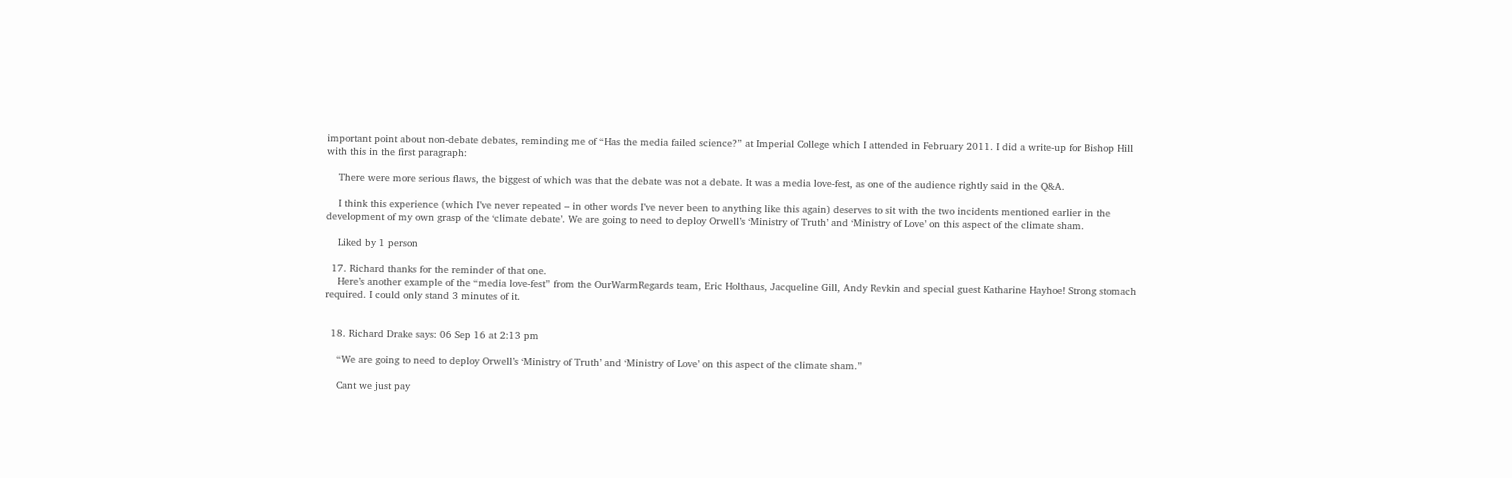important point about non-debate debates, reminding me of “Has the media failed science?” at Imperial College which I attended in February 2011. I did a write-up for Bishop Hill with this in the first paragraph:

    There were more serious flaws, the biggest of which was that the debate was not a debate. It was a media love-fest, as one of the audience rightly said in the Q&A.

    I think this experience (which I’ve never repeated – in other words I’ve never been to anything like this again) deserves to sit with the two incidents mentioned earlier in the development of my own grasp of the ‘climate debate’. We are going to need to deploy Orwell’s ‘Ministry of Truth’ and ‘Ministry of Love’ on this aspect of the climate sham.

    Liked by 1 person

  17. Richard thanks for the reminder of that one.
    Here’s another example of the “media love-fest” from the OurWarmRegards team, Eric Holthaus, Jacqueline Gill, Andy Revkin and special guest Katharine Hayhoe! Strong stomach required. I could only stand 3 minutes of it.


  18. Richard Drake says: 06 Sep 16 at 2:13 pm

    “We are going to need to deploy Orwell’s ‘Ministry of Truth’ and ‘Ministry of Love’ on this aspect of the climate sham.”

    Cant we just pay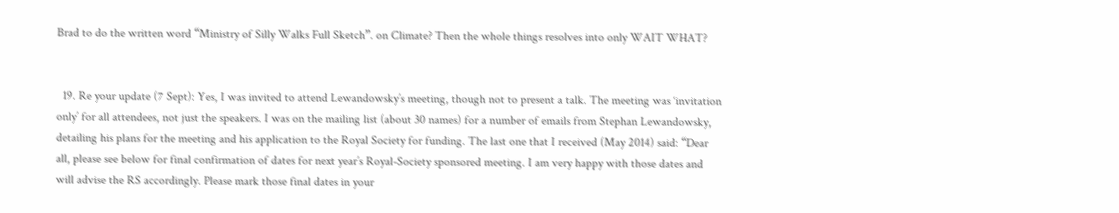Brad to do the written word “Ministry of Silly Walks Full Sketch”. on Climate? Then the whole things resolves into only WAIT WHAT?


  19. Re your update (7 Sept): Yes, I was invited to attend Lewandowsky’s meeting, though not to present a talk. The meeting was ‘invitation only’ for all attendees, not just the speakers. I was on the mailing list (about 30 names) for a number of emails from Stephan Lewandowsky, detailing his plans for the meeting and his application to the Royal Society for funding. The last one that I received (May 2014) said: “Dear all, please see below for final confirmation of dates for next year’s Royal-Society sponsored meeting. I am very happy with those dates and will advise the RS accordingly. Please mark those final dates in your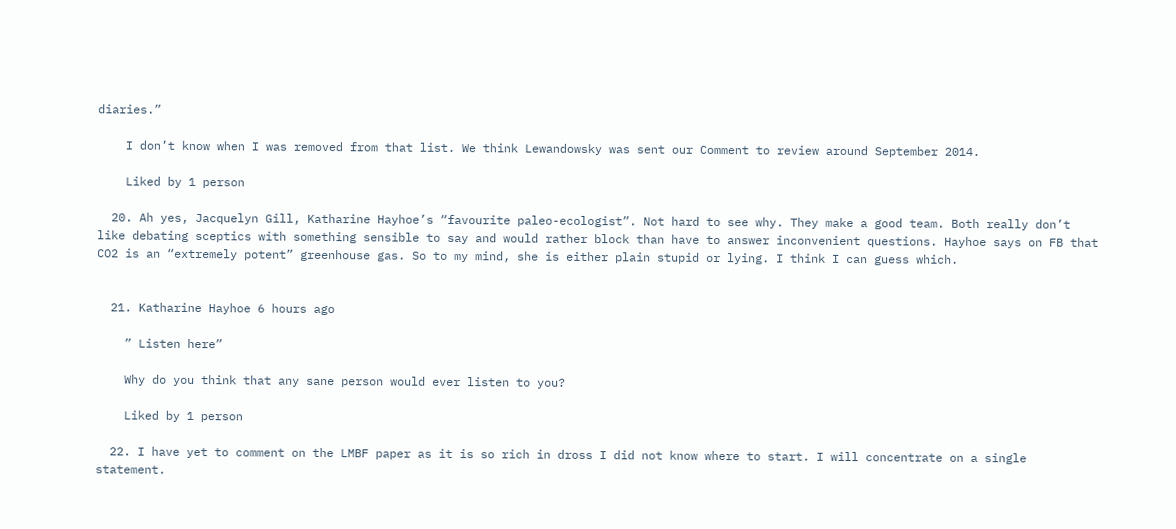diaries.”

    I don’t know when I was removed from that list. We think Lewandowsky was sent our Comment to review around September 2014.

    Liked by 1 person

  20. Ah yes, Jacquelyn Gill, Katharine Hayhoe’s “favourite paleo-ecologist”. Not hard to see why. They make a good team. Both really don’t like debating sceptics with something sensible to say and would rather block than have to answer inconvenient questions. Hayhoe says on FB that CO2 is an “extremely potent” greenhouse gas. So to my mind, she is either plain stupid or lying. I think I can guess which.


  21. Katharine Hayhoe 6 hours ago

    ” Listen here”

    Why do you think that any sane person would ever listen to you?

    Liked by 1 person

  22. I have yet to comment on the LMBF paper as it is so rich in dross I did not know where to start. I will concentrate on a single statement.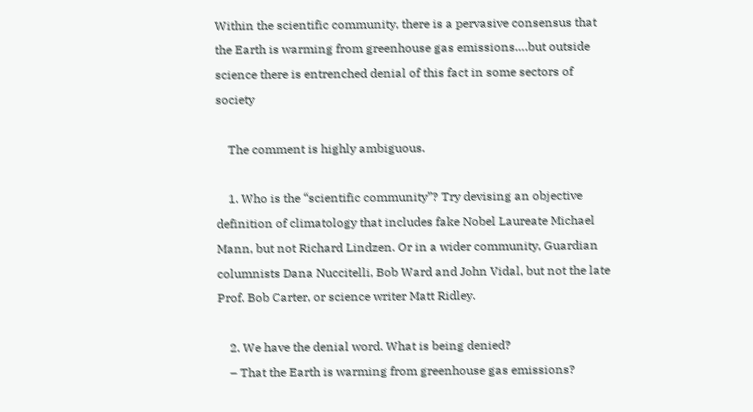Within the scientific community, there is a pervasive consensus that the Earth is warming from greenhouse gas emissions….but outside science there is entrenched denial of this fact in some sectors of society

    The comment is highly ambiguous.

    1. Who is the “scientific community”? Try devising an objective definition of climatology that includes fake Nobel Laureate Michael Mann, but not Richard Lindzen. Or in a wider community, Guardian columnists Dana Nuccitelli, Bob Ward and John Vidal, but not the late Prof. Bob Carter, or science writer Matt Ridley.

    2. We have the denial word. What is being denied?
    – That the Earth is warming from greenhouse gas emissions?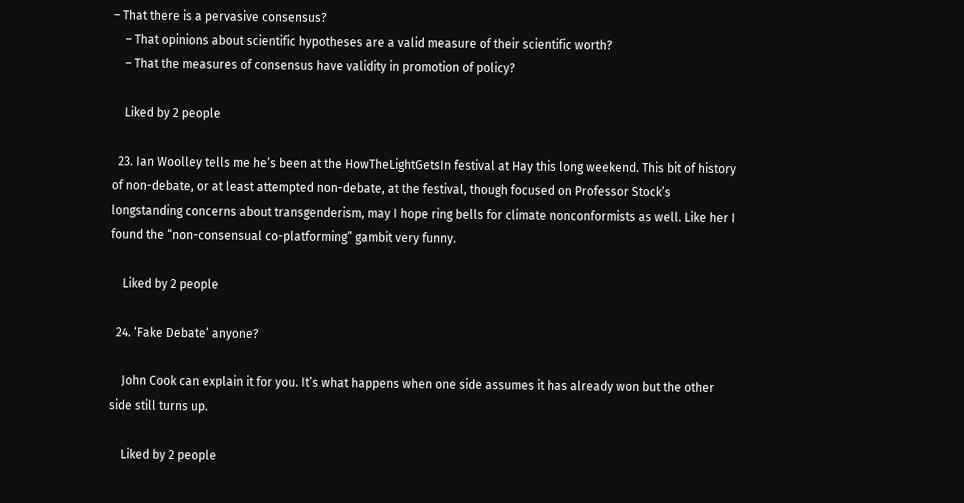– That there is a pervasive consensus?
    – That opinions about scientific hypotheses are a valid measure of their scientific worth?
    – That the measures of consensus have validity in promotion of policy?

    Liked by 2 people

  23. Ian Woolley tells me he’s been at the HowTheLightGetsIn festival at Hay this long weekend. This bit of history of non-debate, or at least attempted non-debate, at the festival, though focused on Professor Stock’s longstanding concerns about transgenderism, may I hope ring bells for climate nonconformists as well. Like her I found the “non-consensual co-platforming” gambit very funny.

    Liked by 2 people

  24. ‘Fake Debate’ anyone?

    John Cook can explain it for you. It’s what happens when one side assumes it has already won but the other side still turns up.

    Liked by 2 people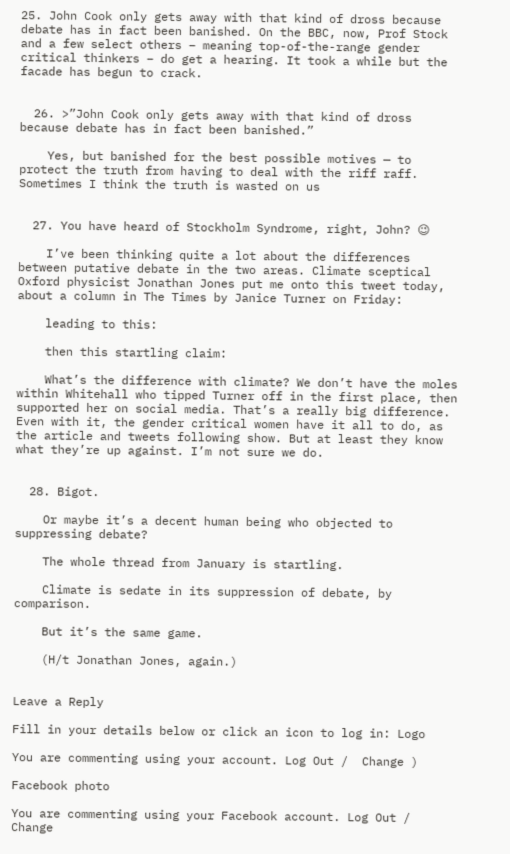25. John Cook only gets away with that kind of dross because debate has in fact been banished. On the BBC, now, Prof Stock and a few select others – meaning top-of-the-range gender critical thinkers – do get a hearing. It took a while but the facade has begun to crack.


  26. >”John Cook only gets away with that kind of dross because debate has in fact been banished.”

    Yes, but banished for the best possible motives — to protect the truth from having to deal with the riff raff. Sometimes I think the truth is wasted on us


  27. You have heard of Stockholm Syndrome, right, John? 😉

    I’ve been thinking quite a lot about the differences between putative debate in the two areas. Climate sceptical Oxford physicist Jonathan Jones put me onto this tweet today, about a column in The Times by Janice Turner on Friday:

    leading to this:

    then this startling claim:

    What’s the difference with climate? We don’t have the moles within Whitehall who tipped Turner off in the first place, then supported her on social media. That’s a really big difference. Even with it, the gender critical women have it all to do, as the article and tweets following show. But at least they know what they’re up against. I’m not sure we do.


  28. Bigot.

    Or maybe it’s a decent human being who objected to suppressing debate?

    The whole thread from January is startling.

    Climate is sedate in its suppression of debate, by comparison.

    But it’s the same game.

    (H/t Jonathan Jones, again.)


Leave a Reply

Fill in your details below or click an icon to log in: Logo

You are commenting using your account. Log Out /  Change )

Facebook photo

You are commenting using your Facebook account. Log Out /  Change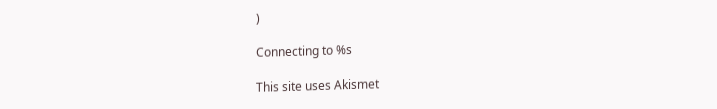)

Connecting to %s

This site uses Akismet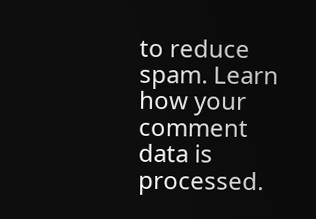to reduce spam. Learn how your comment data is processed.